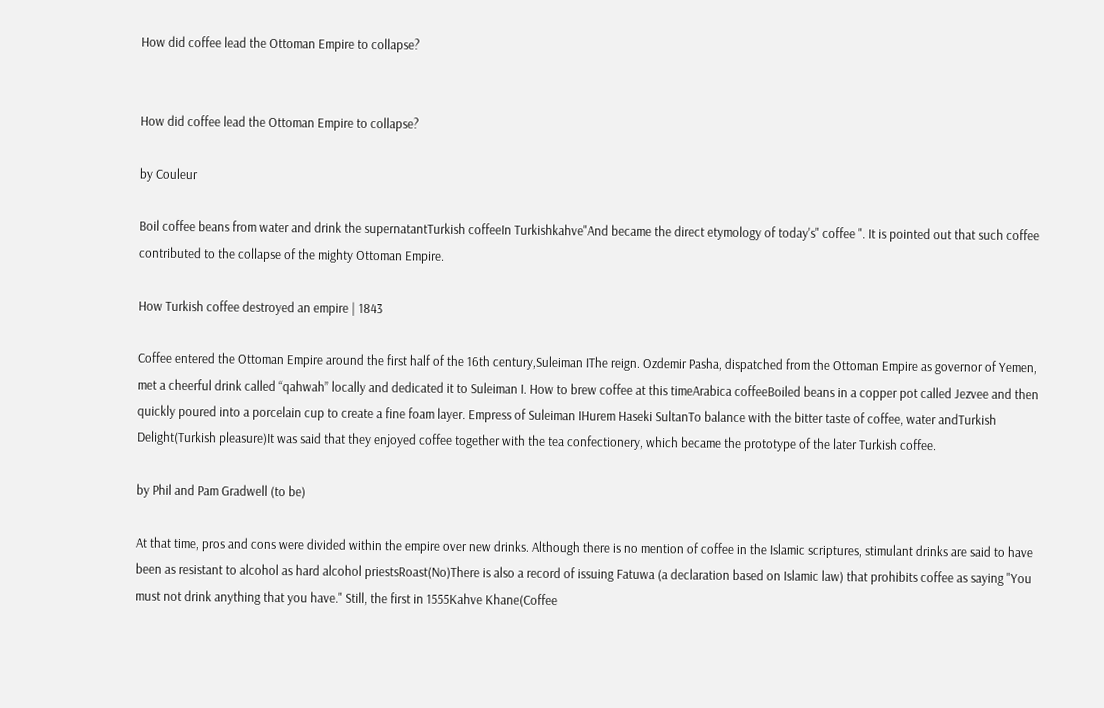How did coffee lead the Ottoman Empire to collapse?


How did coffee lead the Ottoman Empire to collapse?

by Couleur

Boil coffee beans from water and drink the supernatantTurkish coffeeIn Turkishkahve"And became the direct etymology of today's" coffee ". It is pointed out that such coffee contributed to the collapse of the mighty Ottoman Empire.

How Turkish coffee destroyed an empire | 1843

Coffee entered the Ottoman Empire around the first half of the 16th century,Suleiman IThe reign. Ozdemir Pasha, dispatched from the Ottoman Empire as governor of Yemen, met a cheerful drink called “qahwah” locally and dedicated it to Suleiman I. How to brew coffee at this timeArabica coffeeBoiled beans in a copper pot called Jezvee and then quickly poured into a porcelain cup to create a fine foam layer. Empress of Suleiman IHurem Haseki SultanTo balance with the bitter taste of coffee, water andTurkish Delight(Turkish pleasure)It was said that they enjoyed coffee together with the tea confectionery, which became the prototype of the later Turkish coffee.

by Phil and Pam Gradwell (to be)

At that time, pros and cons were divided within the empire over new drinks. Although there is no mention of coffee in the Islamic scriptures, stimulant drinks are said to have been as resistant to alcohol as hard alcohol priestsRoast(No)There is also a record of issuing Fatuwa (a declaration based on Islamic law) that prohibits coffee as saying "You must not drink anything that you have." Still, the first in 1555Kahve Khane(Coffee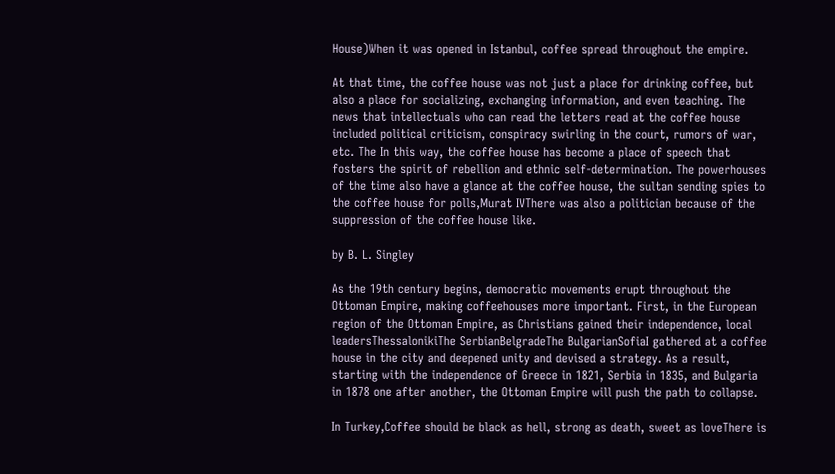House)When it was opened in Istanbul, coffee spread throughout the empire.

At that time, the coffee house was not just a place for drinking coffee, but also a place for socializing, exchanging information, and even teaching. The news that intellectuals who can read the letters read at the coffee house included political criticism, conspiracy swirling in the court, rumors of war, etc. The In this way, the coffee house has become a place of speech that fosters the spirit of rebellion and ethnic self-determination. The powerhouses of the time also have a glance at the coffee house, the sultan sending spies to the coffee house for polls,Murat IVThere was also a politician because of the suppression of the coffee house like.

by B. L. Singley

As the 19th century begins, democratic movements erupt throughout the Ottoman Empire, making coffeehouses more important. First, in the European region of the Ottoman Empire, as Christians gained their independence, local leadersThessalonikiThe SerbianBelgradeThe BulgarianSofiaI gathered at a coffee house in the city and deepened unity and devised a strategy. As a result, starting with the independence of Greece in 1821, Serbia in 1835, and Bulgaria in 1878 one after another, the Ottoman Empire will push the path to collapse.

In Turkey,Coffee should be black as hell, strong as death, sweet as loveThere is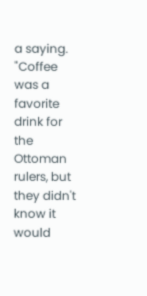a saying. "Coffee was a favorite drink for the Ottoman rulers, but they didn't know it would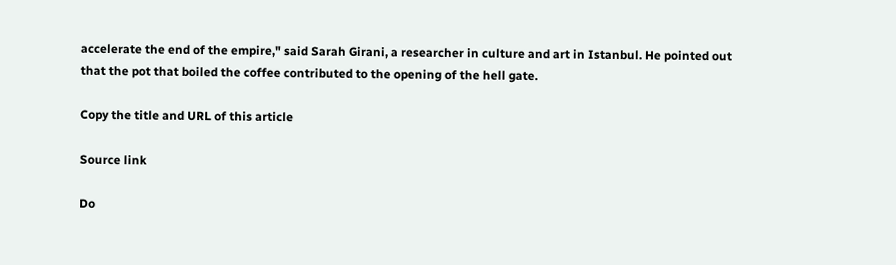accelerate the end of the empire," said Sarah Girani, a researcher in culture and art in Istanbul. He pointed out that the pot that boiled the coffee contributed to the opening of the hell gate.

Copy the title and URL of this article

Source link

Do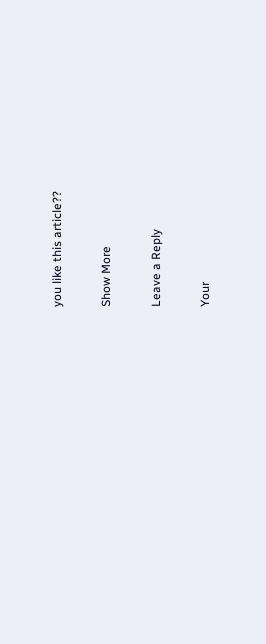you like this article??

Show More

Leave a Reply

Your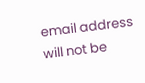email address will not be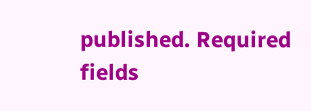published. Required fields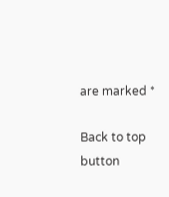are marked *

Back to top button